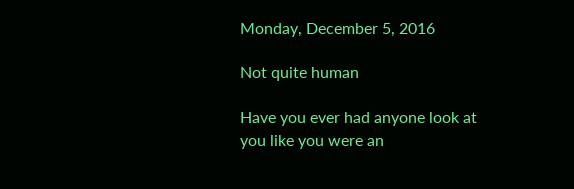Monday, December 5, 2016

Not quite human

Have you ever had anyone look at you like you were an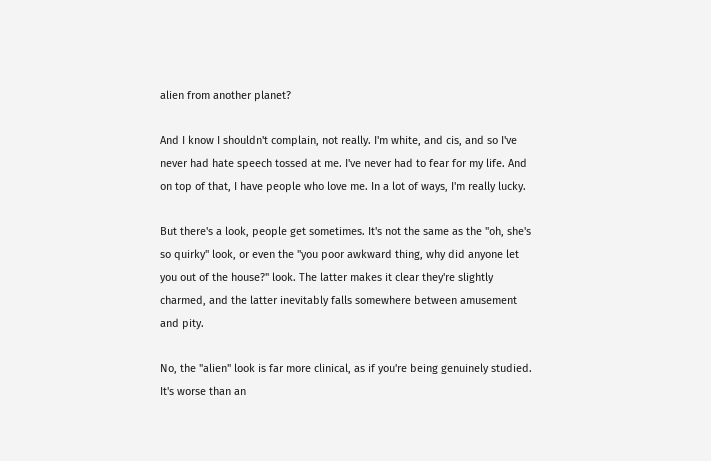alien from another planet?

And I know I shouldn't complain, not really. I'm white, and cis, and so I've never had hate speech tossed at me. I've never had to fear for my life. And on top of that, I have people who love me. In a lot of ways, I'm really lucky.

But there's a look, people get sometimes. It's not the same as the "oh, she's so quirky" look, or even the "you poor awkward thing, why did anyone let you out of the house?" look. The latter makes it clear they're slightly charmed, and the latter inevitably falls somewhere between amusement and pity.

No, the "alien" look is far more clinical, as if you're being genuinely studied. It's worse than an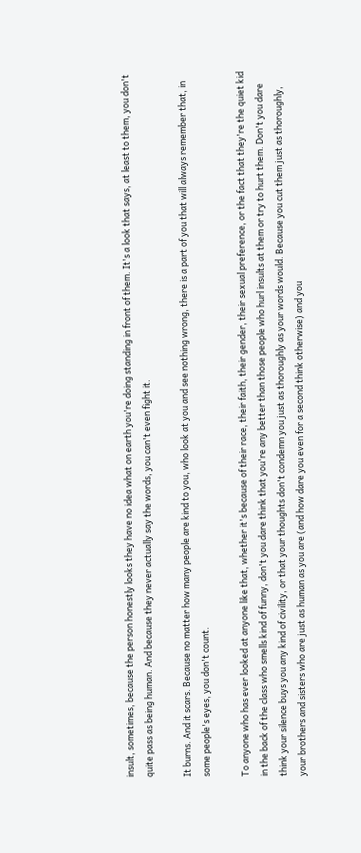insult, sometimes, because the person honestly looks they have no idea what on earth you're doing standing in front of them. It's a look that says, at least to them, you don't quite pass as being human. And because they never actually say the words, you can't even fight it.

It burns. And it scars. Because no matter how many people are kind to you, who look at you and see nothing wrong, there is a part of you that will always remember that, in some people's eyes, you don't count.

To anyone who has ever looked at anyone like that, whether it's because of their race, their faith, their gender, their sexual preference, or the fact that they're the quiet kid in the back of the class who smells kind of funny, don't you dare think that you're any better than those people who hurl insults at them or try to hurt them. Don't you dare think your silence buys you any kind of civility, or that your thoughts don't condemn you just as thoroughly as your words would. Because you cut them just as thoroughly, your brothers and sisters who are just as human as you are (and how dare you even for a second think otherwise) and you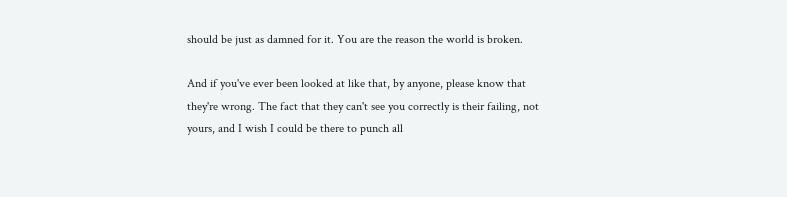should be just as damned for it. You are the reason the world is broken.

And if you've ever been looked at like that, by anyone, please know that they're wrong. The fact that they can't see you correctly is their failing, not yours, and I wish I could be there to punch all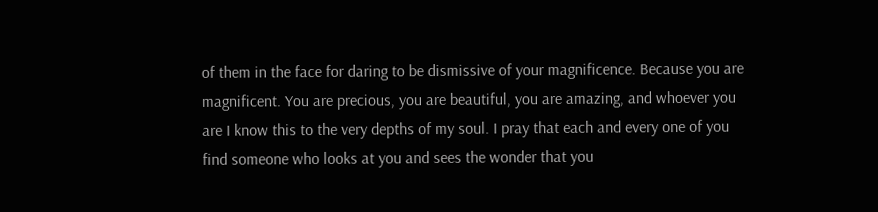of them in the face for daring to be dismissive of your magnificence. Because you are magnificent. You are precious, you are beautiful, you are amazing, and whoever you are I know this to the very depths of my soul. I pray that each and every one of you find someone who looks at you and sees the wonder that you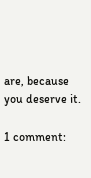are, because you deserve it.

1 comment: